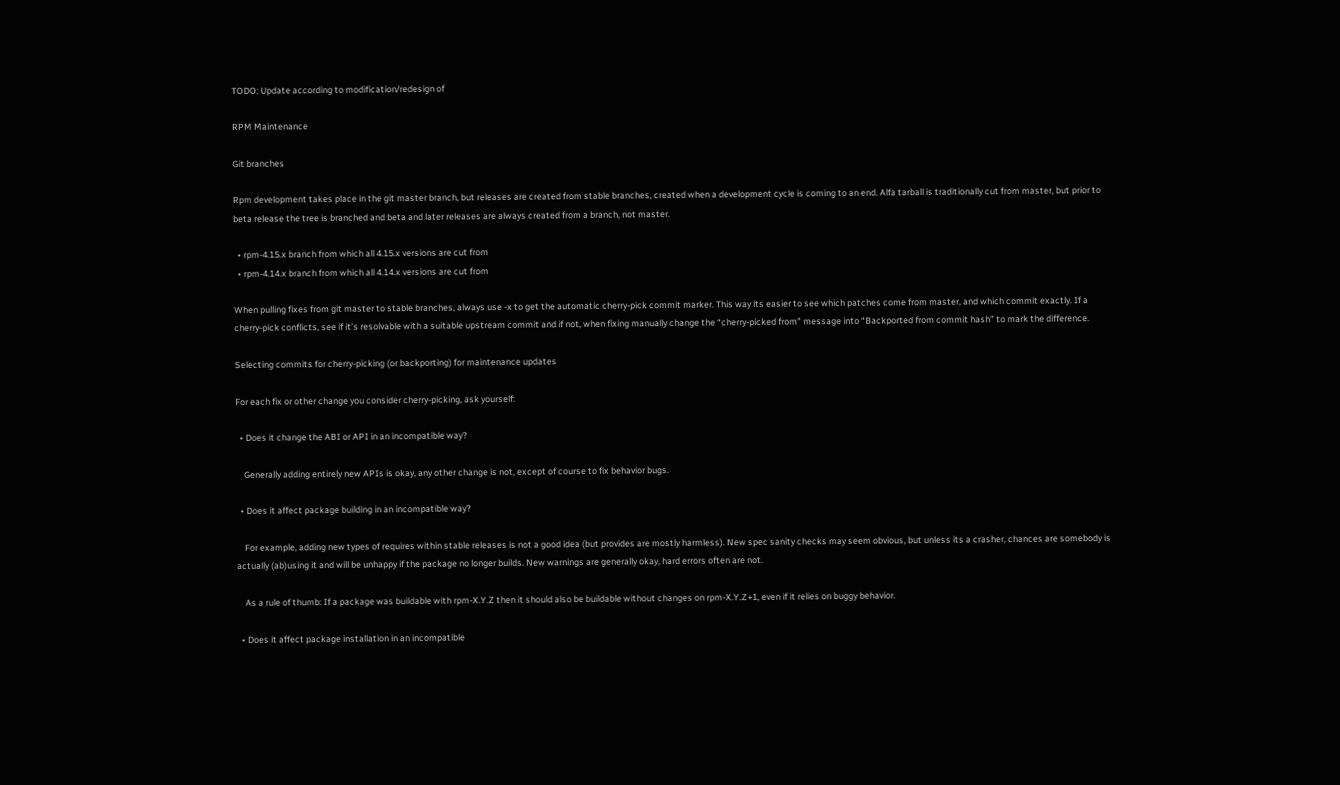TODO: Update according to modification/redesign of

RPM Maintenance

Git branches

Rpm development takes place in the git master branch, but releases are created from stable branches, created when a development cycle is coming to an end. Alfa tarball is traditionally cut from master, but prior to beta release the tree is branched and beta and later releases are always created from a branch, not master.

  • rpm-4.15.x branch from which all 4.15.x versions are cut from
  • rpm-4.14.x branch from which all 4.14.x versions are cut from

When pulling fixes from git master to stable branches, always use -x to get the automatic cherry-pick commit marker. This way its easier to see which patches come from master, and which commit exactly. If a cherry-pick conflicts, see if it’s resolvable with a suitable upstream commit and if not, when fixing manually change the “cherry-picked from” message into “Backported from commit hash” to mark the difference.

Selecting commits for cherry-picking (or backporting) for maintenance updates

For each fix or other change you consider cherry-picking, ask yourself:

  • Does it change the ABI or API in an incompatible way?

    Generally adding entirely new APIs is okay, any other change is not, except of course to fix behavior bugs.

  • Does it affect package building in an incompatible way?

    For example, adding new types of requires within stable releases is not a good idea (but provides are mostly harmless). New spec sanity checks may seem obvious, but unless its a crasher, chances are somebody is actually (ab)using it and will be unhappy if the package no longer builds. New warnings are generally okay, hard errors often are not.

    As a rule of thumb: If a package was buildable with rpm-X.Y.Z then it should also be buildable without changes on rpm-X.Y.Z+1, even if it relies on buggy behavior.

  • Does it affect package installation in an incompatible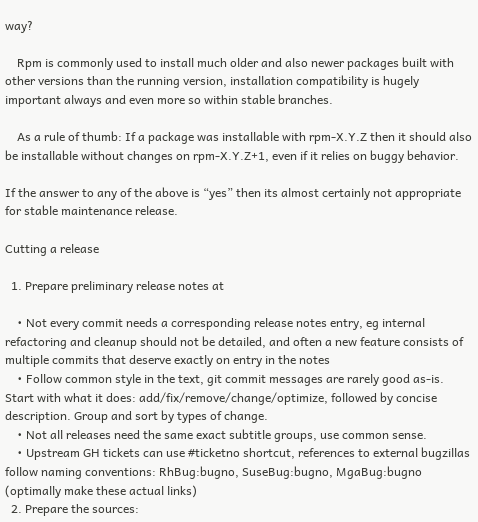way?

    Rpm is commonly used to install much older and also newer packages built with other versions than the running version, installation compatibility is hugely important always and even more so within stable branches.

    As a rule of thumb: If a package was installable with rpm-X.Y.Z then it should also be installable without changes on rpm-X.Y.Z+1, even if it relies on buggy behavior.

If the answer to any of the above is “yes” then its almost certainly not appropriate for stable maintenance release.

Cutting a release

  1. Prepare preliminary release notes at

    • Not every commit needs a corresponding release notes entry, eg internal refactoring and cleanup should not be detailed, and often a new feature consists of multiple commits that deserve exactly on entry in the notes
    • Follow common style in the text, git commit messages are rarely good as-is. Start with what it does: add/fix/remove/change/optimize, followed by concise description. Group and sort by types of change.
    • Not all releases need the same exact subtitle groups, use common sense.
    • Upstream GH tickets can use #ticketno shortcut, references to external bugzillas follow naming conventions: RhBug:bugno, SuseBug:bugno, MgaBug:bugno (optimally make these actual links)
  2. Prepare the sources: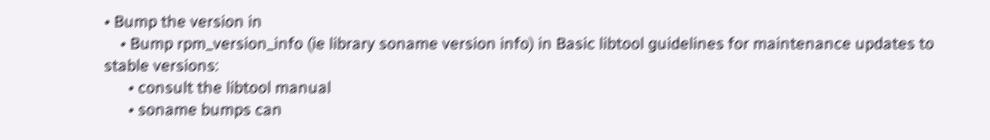• Bump the version in
    • Bump rpm_version_info (ie library soname version info) in Basic libtool guidelines for maintenance updates to stable versions:
      • consult the libtool manual
      • soname bumps can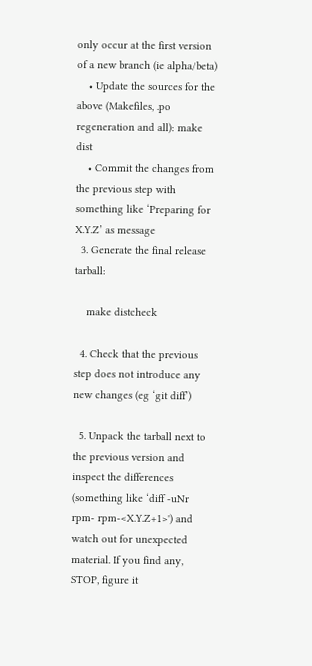only occur at the first version of a new branch (ie alpha/beta)
    • Update the sources for the above (Makefiles, .po regeneration and all): make dist
    • Commit the changes from the previous step with something like ‘Preparing for X.Y.Z’ as message
  3. Generate the final release tarball:

    make distcheck

  4. Check that the previous step does not introduce any new changes (eg ‘git diff’)

  5. Unpack the tarball next to the previous version and inspect the differences (something like ‘diff -uNr rpm- rpm-<X.Y.Z+1>') and watch out for unexpected material. If you find any, STOP, figure it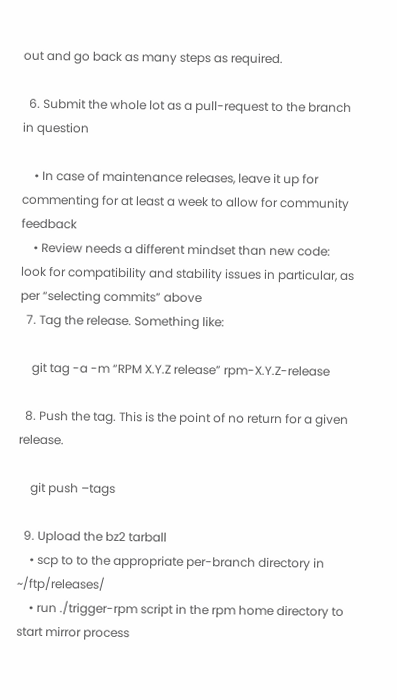out and go back as many steps as required.

  6. Submit the whole lot as a pull-request to the branch in question

    • In case of maintenance releases, leave it up for commenting for at least a week to allow for community feedback
    • Review needs a different mindset than new code: look for compatibility and stability issues in particular, as per “selecting commits” above
  7. Tag the release. Something like:

    git tag -a -m “RPM X.Y.Z release” rpm-X.Y.Z-release

  8. Push the tag. This is the point of no return for a given release.

    git push –tags

  9. Upload the bz2 tarball
    • scp to to the appropriate per-branch directory in ~/ftp/releases/
    • run ./trigger-rpm script in the rpm home directory to start mirror process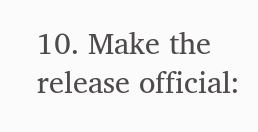10. Make the release official: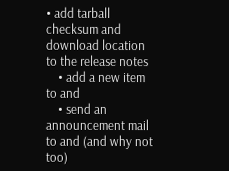• add tarball checksum and download location to the release notes
    • add a new item to and
    • send an announcement mail to and (and why not too)